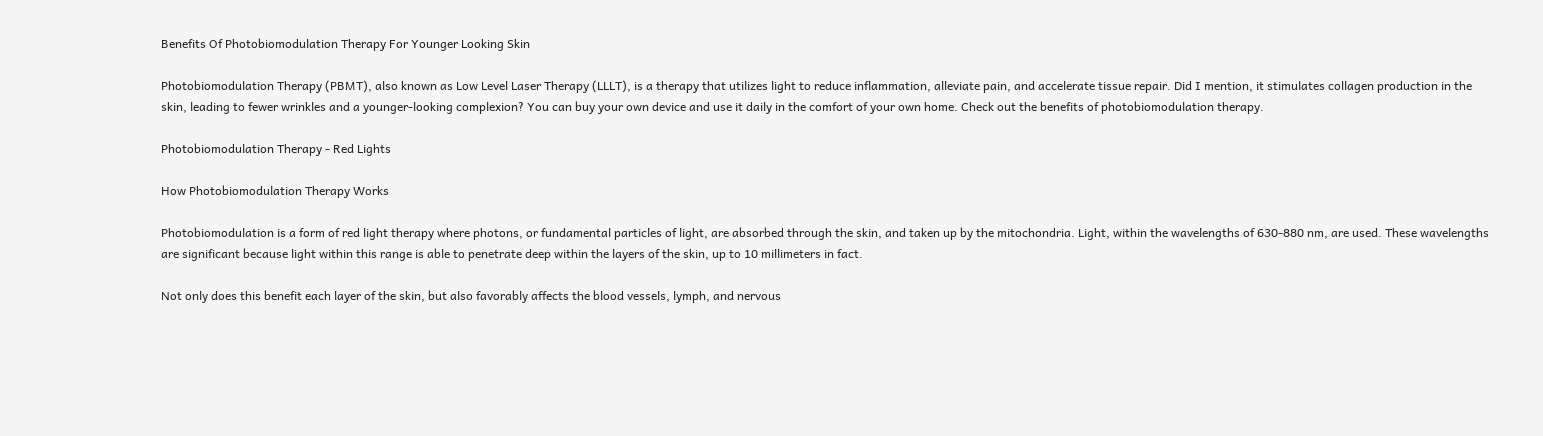Benefits Of Photobiomodulation Therapy For Younger Looking Skin

Photobiomodulation Therapy (PBMT), also known as Low Level Laser Therapy (LLLT), is a therapy that utilizes light to reduce inflammation, alleviate pain, and accelerate tissue repair. Did I mention, it stimulates collagen production in the skin, leading to fewer wrinkles and a younger-looking complexion? You can buy your own device and use it daily in the comfort of your own home. Check out the benefits of photobiomodulation therapy.

Photobiomodulation Therapy - Red Lights

How Photobiomodulation Therapy Works

Photobiomodulation is a form of red light therapy where photons, or fundamental particles of light, are absorbed through the skin, and taken up by the mitochondria. Light, within the wavelengths of 630-880 nm, are used. These wavelengths are significant because light within this range is able to penetrate deep within the layers of the skin, up to 10 millimeters in fact.

Not only does this benefit each layer of the skin, but also favorably affects the blood vessels, lymph, and nervous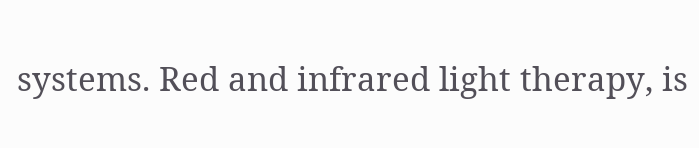systems. Red and infrared light therapy, is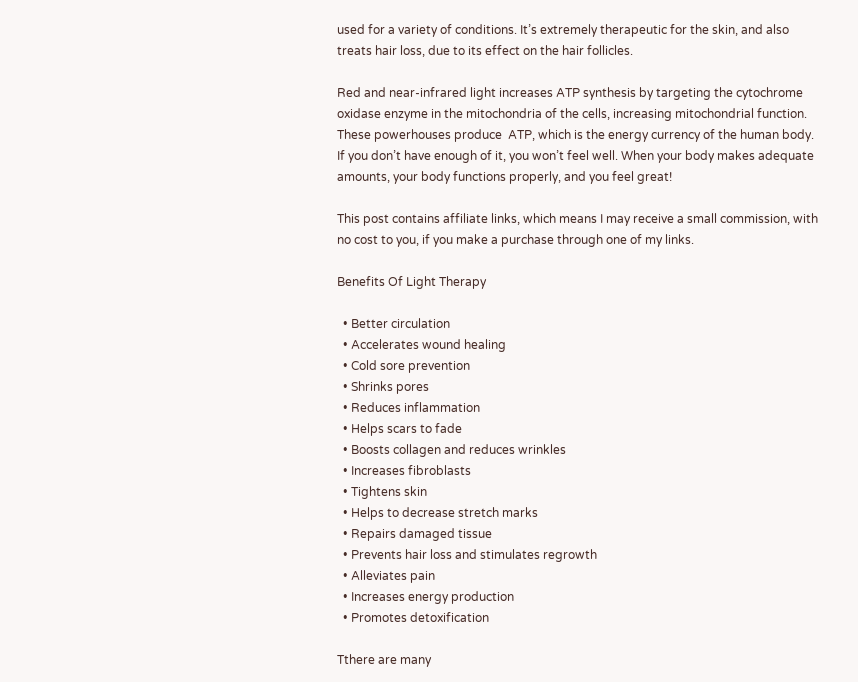used for a variety of conditions. It’s extremely therapeutic for the skin, and also treats hair loss, due to its effect on the hair follicles.

Red and near-infrared light increases ATP synthesis by targeting the cytochrome oxidase enzyme in the mitochondria of the cells, increasing mitochondrial function. These powerhouses produce  ATP, which is the energy currency of the human body. If you don’t have enough of it, you won’t feel well. When your body makes adequate amounts, your body functions properly, and you feel great!

This post contains affiliate links, which means I may receive a small commission, with no cost to you, if you make a purchase through one of my links.

Benefits Of Light Therapy

  • Better circulation
  • Accelerates wound healing
  • Cold sore prevention
  • Shrinks pores
  • Reduces inflammation
  • Helps scars to fade
  • Boosts collagen and reduces wrinkles
  • Increases fibroblasts
  • Tightens skin
  • Helps to decrease stretch marks
  • Repairs damaged tissue
  • Prevents hair loss and stimulates regrowth
  • Alleviates pain
  • Increases energy production
  • Promotes detoxification

Tthere are many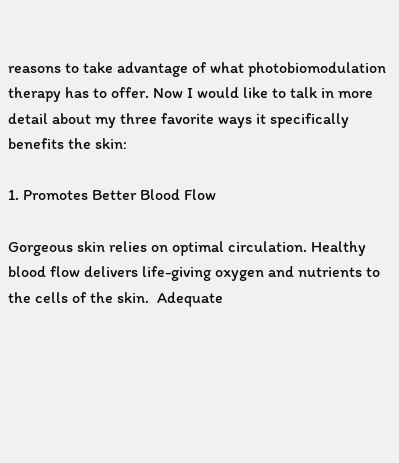reasons to take advantage of what photobiomodulation therapy has to offer. Now I would like to talk in more detail about my three favorite ways it specifically benefits the skin:

1. Promotes Better Blood Flow

Gorgeous skin relies on optimal circulation. Healthy blood flow delivers life-giving oxygen and nutrients to the cells of the skin.  Adequate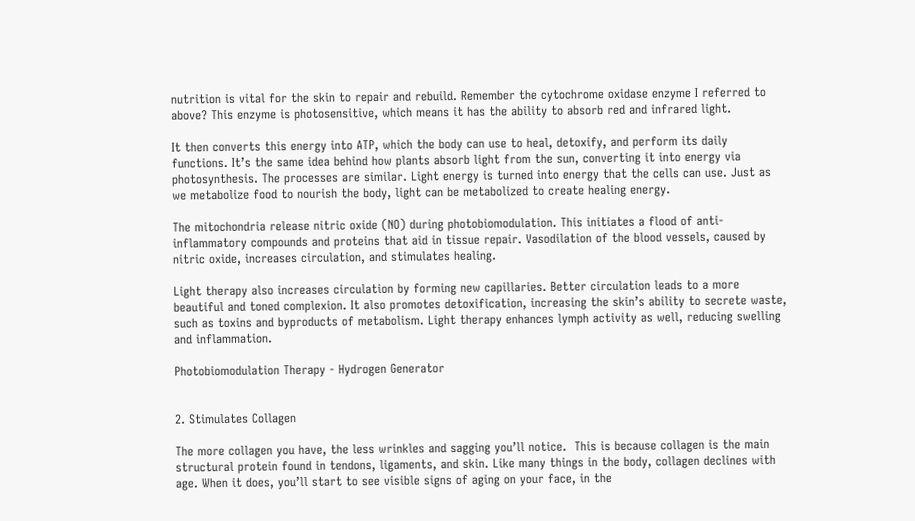nutrition is vital for the skin to repair and rebuild. Remember the cytochrome oxidase enzyme I referred to above? This enzyme is photosensitive, which means it has the ability to absorb red and infrared light.

It then converts this energy into ATP, which the body can use to heal, detoxify, and perform its daily functions. It’s the same idea behind how plants absorb light from the sun, converting it into energy via photosynthesis. The processes are similar. Light energy is turned into energy that the cells can use. Just as we metabolize food to nourish the body, light can be metabolized to create healing energy.

The mitochondria release nitric oxide (NO) during photobiomodulation. This initiates a flood of anti-inflammatory compounds and proteins that aid in tissue repair. Vasodilation of the blood vessels, caused by nitric oxide, increases circulation, and stimulates healing.

Light therapy also increases circulation by forming new capillaries. Better circulation leads to a more beautiful and toned complexion. It also promotes detoxification, increasing the skin’s ability to secrete waste, such as toxins and byproducts of metabolism. Light therapy enhances lymph activity as well, reducing swelling and inflammation.

Photobiomodulation Therapy - Hydrogen Generator


2. Stimulates Collagen

The more collagen you have, the less wrinkles and sagging you’ll notice.  This is because collagen is the main structural protein found in tendons, ligaments, and skin. Like many things in the body, collagen declines with age. When it does, you’ll start to see visible signs of aging on your face, in the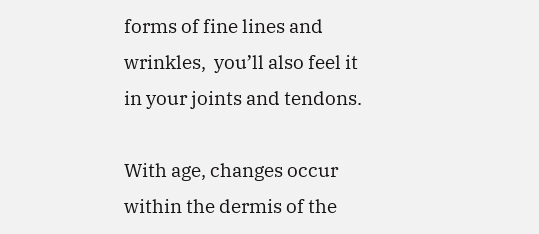forms of fine lines and wrinkles,  you’ll also feel it in your joints and tendons.

With age, changes occur within the dermis of the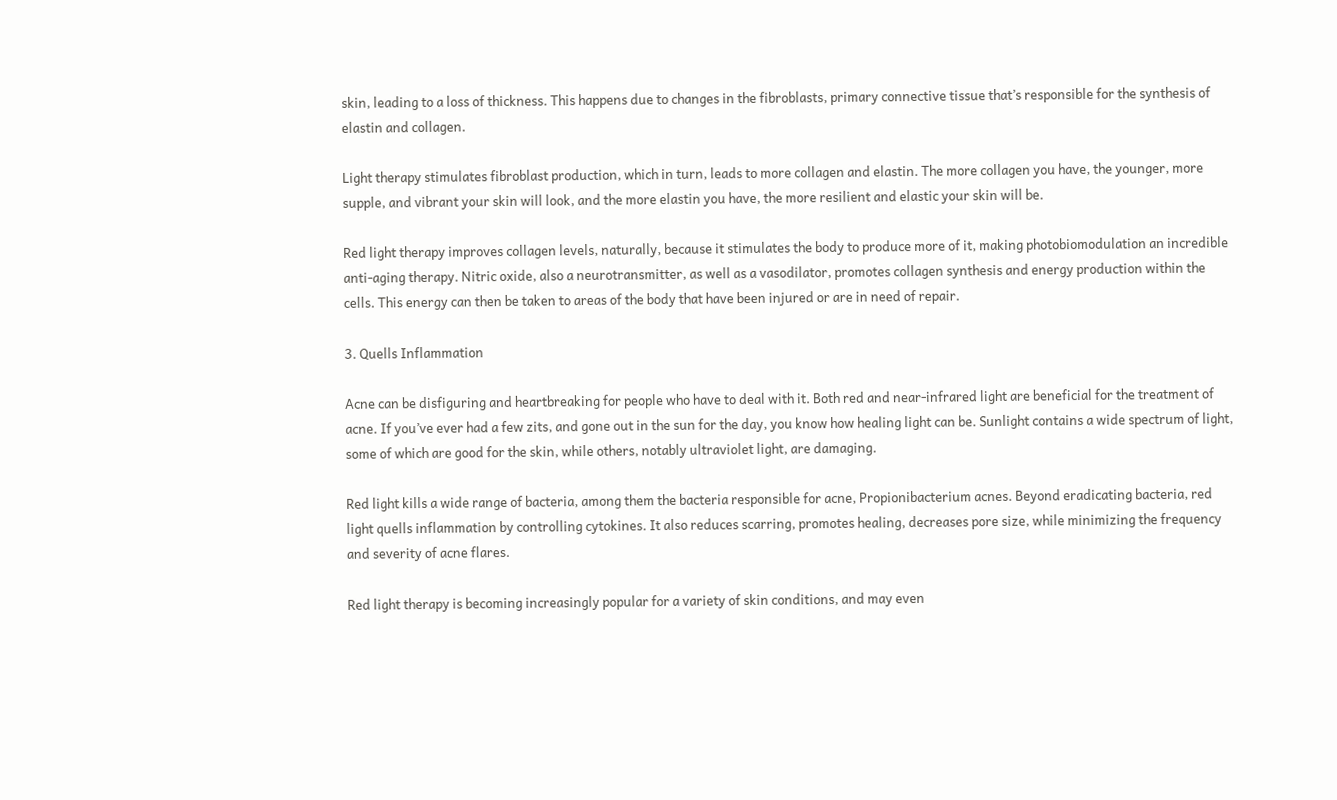skin, leading to a loss of thickness. This happens due to changes in the fibroblasts, primary connective tissue that’s responsible for the synthesis of elastin and collagen.

Light therapy stimulates fibroblast production, which in turn, leads to more collagen and elastin. The more collagen you have, the younger, more supple, and vibrant your skin will look, and the more elastin you have, the more resilient and elastic your skin will be.

Red light therapy improves collagen levels, naturally, because it stimulates the body to produce more of it, making photobiomodulation an incredible anti-aging therapy. Nitric oxide, also a neurotransmitter, as well as a vasodilator, promotes collagen synthesis and energy production within the cells. This energy can then be taken to areas of the body that have been injured or are in need of repair.

3. Quells Inflammation

Acne can be disfiguring and heartbreaking for people who have to deal with it. Both red and near-infrared light are beneficial for the treatment of acne. If you’ve ever had a few zits, and gone out in the sun for the day, you know how healing light can be. Sunlight contains a wide spectrum of light, some of which are good for the skin, while others, notably ultraviolet light, are damaging.

Red light kills a wide range of bacteria, among them the bacteria responsible for acne, Propionibacterium acnes. Beyond eradicating bacteria, red light quells inflammation by controlling cytokines. It also reduces scarring, promotes healing, decreases pore size, while minimizing the frequency and severity of acne flares.

Red light therapy is becoming increasingly popular for a variety of skin conditions, and may even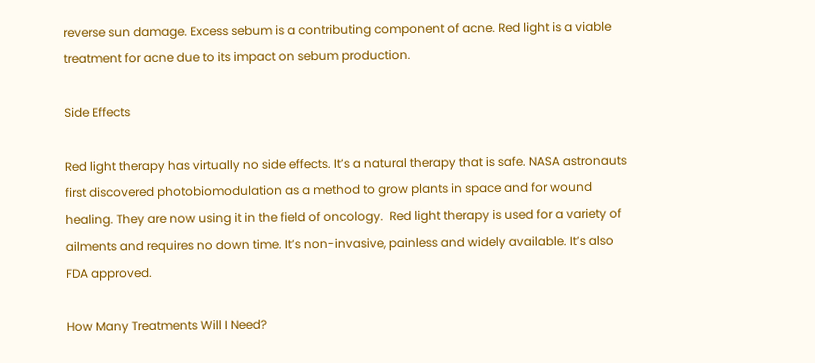reverse sun damage. Excess sebum is a contributing component of acne. Red light is a viable treatment for acne due to its impact on sebum production.

Side Effects

Red light therapy has virtually no side effects. It’s a natural therapy that is safe. NASA astronauts first discovered photobiomodulation as a method to grow plants in space and for wound healing. They are now using it in the field of oncology.  Red light therapy is used for a variety of ailments and requires no down time. It’s non-invasive, painless and widely available. It’s also FDA approved.

How Many Treatments Will I Need?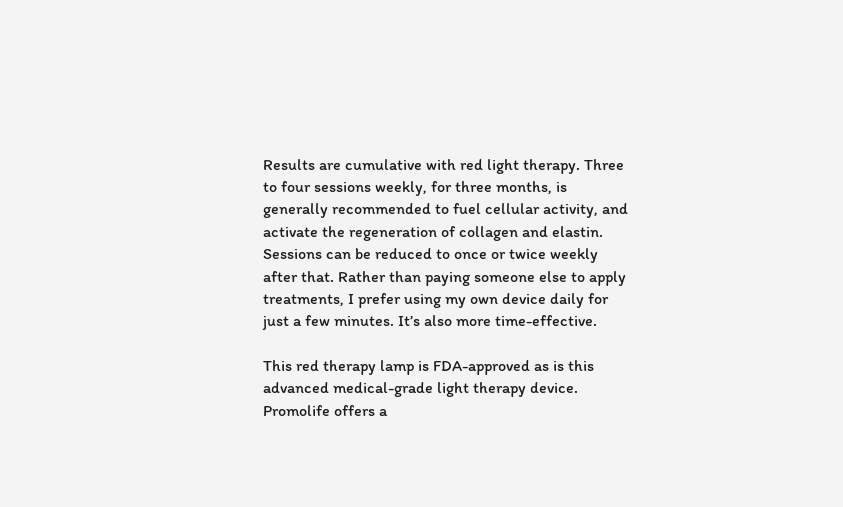Results are cumulative with red light therapy. Three to four sessions weekly, for three months, is generally recommended to fuel cellular activity, and activate the regeneration of collagen and elastin.  Sessions can be reduced to once or twice weekly after that. Rather than paying someone else to apply treatments, I prefer using my own device daily for just a few minutes. It’s also more time-effective.

This red therapy lamp is FDA-approved as is this advanced medical-grade light therapy device.  Promolife offers a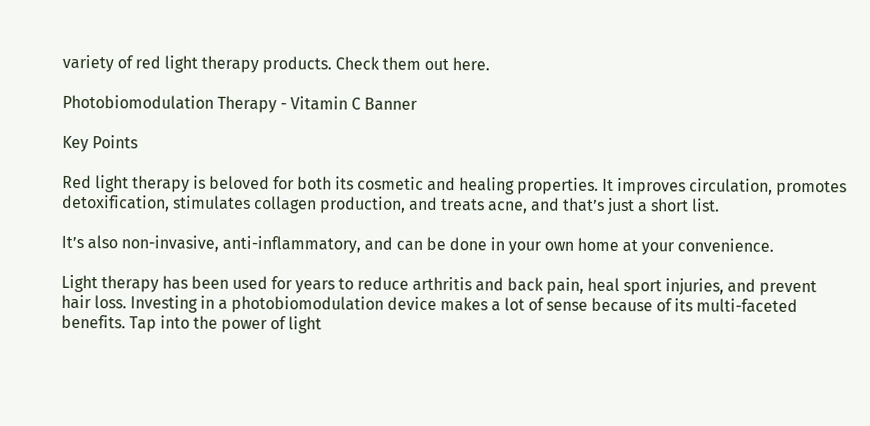variety of red light therapy products. Check them out here.

Photobiomodulation Therapy - Vitamin C Banner

Key Points

Red light therapy is beloved for both its cosmetic and healing properties. It improves circulation, promotes detoxification, stimulates collagen production, and treats acne, and that’s just a short list.

It’s also non-invasive, anti-inflammatory, and can be done in your own home at your convenience.

Light therapy has been used for years to reduce arthritis and back pain, heal sport injuries, and prevent hair loss. Investing in a photobiomodulation device makes a lot of sense because of its multi-faceted benefits. Tap into the power of light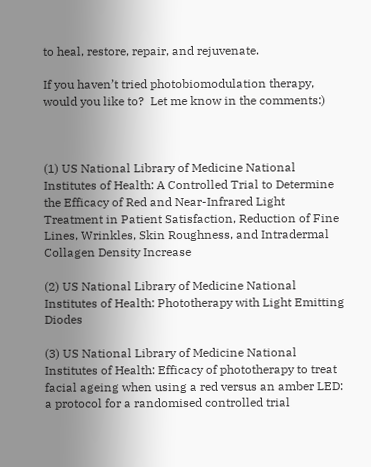to heal, restore, repair, and rejuvenate.

If you haven’t tried photobiomodulation therapy, would you like to?  Let me know in the comments:)



(1) US National Library of Medicine National Institutes of Health: A Controlled Trial to Determine the Efficacy of Red and Near-Infrared Light Treatment in Patient Satisfaction, Reduction of Fine Lines, Wrinkles, Skin Roughness, and Intradermal Collagen Density Increase

(2) US National Library of Medicine National Institutes of Health: Phototherapy with Light Emitting Diodes

(3) US National Library of Medicine National Institutes of Health: Efficacy of phototherapy to treat facial ageing when using a red versus an amber LED: a protocol for a randomised controlled trial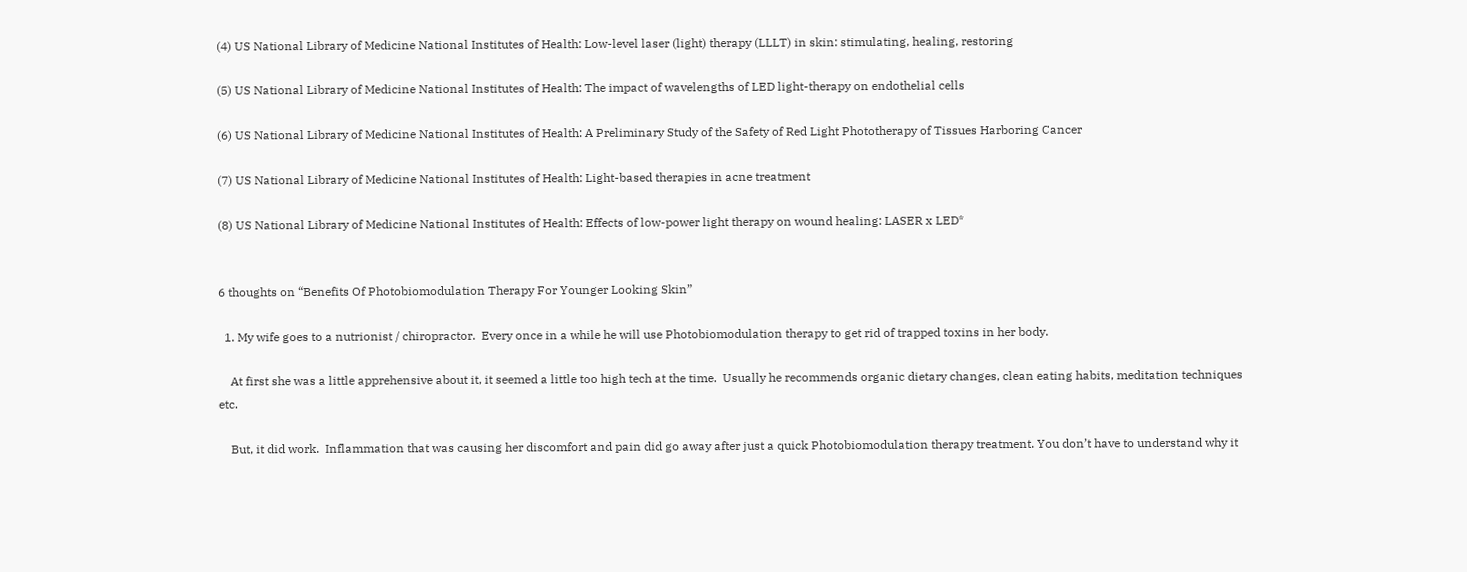(4) US National Library of Medicine National Institutes of Health: Low-level laser (light) therapy (LLLT) in skin: stimulating, healing, restoring

(5) US National Library of Medicine National Institutes of Health: The impact of wavelengths of LED light-therapy on endothelial cells

(6) US National Library of Medicine National Institutes of Health: A Preliminary Study of the Safety of Red Light Phototherapy of Tissues Harboring Cancer

(7) US National Library of Medicine National Institutes of Health: Light-based therapies in acne treatment

(8) US National Library of Medicine National Institutes of Health: Effects of low-power light therapy on wound healing: LASER x LED*


6 thoughts on “Benefits Of Photobiomodulation Therapy For Younger Looking Skin”

  1. My wife goes to a nutrionist / chiropractor.  Every once in a while he will use Photobiomodulation therapy to get rid of trapped toxins in her body.

    At first she was a little apprehensive about it, it seemed a little too high tech at the time.  Usually he recommends organic dietary changes, clean eating habits, meditation techniques etc.

    But, it did work.  Inflammation that was causing her discomfort and pain did go away after just a quick Photobiomodulation therapy treatment. You don’t have to understand why it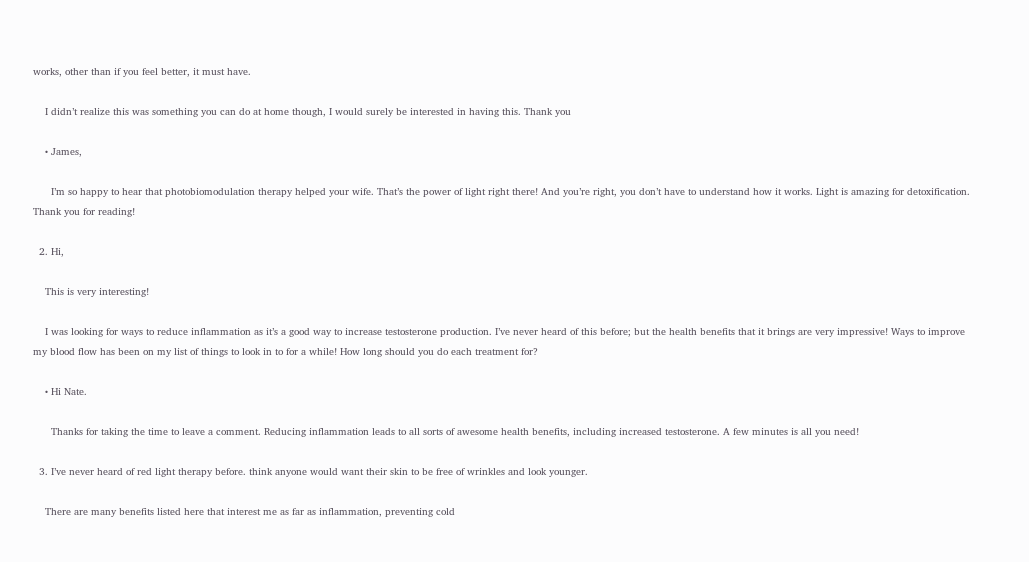works, other than if you feel better, it must have.

    I didn’t realize this was something you can do at home though, I would surely be interested in having this. Thank you

    • James,

      I’m so happy to hear that photobiomodulation therapy helped your wife. That’s the power of light right there! And you’re right, you don’t have to understand how it works. Light is amazing for detoxification. Thank you for reading!

  2. Hi,

    This is very interesting!

    I was looking for ways to reduce inflammation as it’s a good way to increase testosterone production. I’ve never heard of this before; but the health benefits that it brings are very impressive! Ways to improve my blood flow has been on my list of things to look in to for a while! How long should you do each treatment for?

    • Hi Nate.

      Thanks for taking the time to leave a comment. Reducing inflammation leads to all sorts of awesome health benefits, including increased testosterone. A few minutes is all you need!

  3. I’ve never heard of red light therapy before. think anyone would want their skin to be free of wrinkles and look younger.

    There are many benefits listed here that interest me as far as inflammation, preventing cold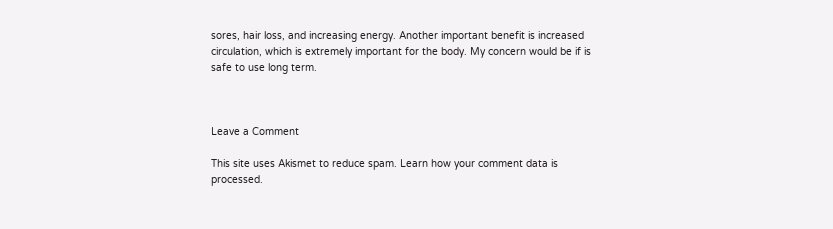sores, hair loss, and increasing energy. Another important benefit is increased circulation, which is extremely important for the body. My concern would be if is safe to use long term.



Leave a Comment

This site uses Akismet to reduce spam. Learn how your comment data is processed.